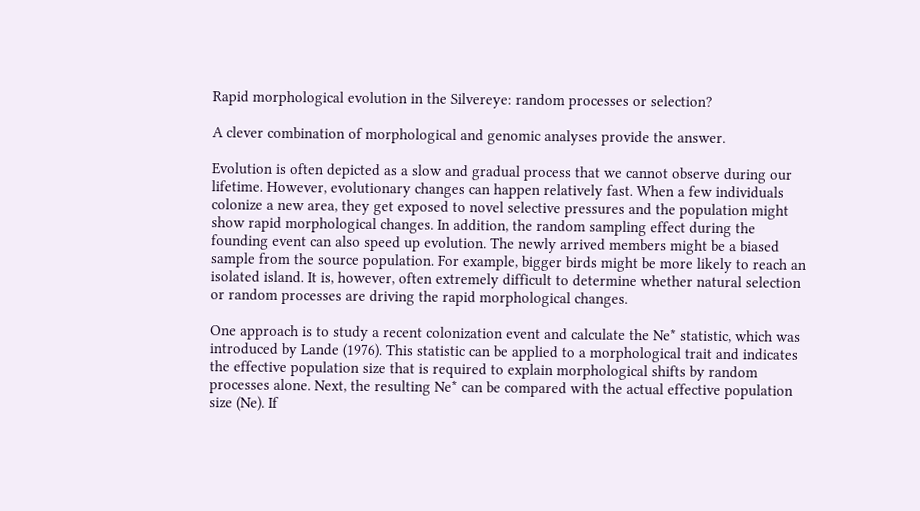Rapid morphological evolution in the Silvereye: random processes or selection?

A clever combination of morphological and genomic analyses provide the answer.

Evolution is often depicted as a slow and gradual process that we cannot observe during our lifetime. However, evolutionary changes can happen relatively fast. When a few individuals colonize a new area, they get exposed to novel selective pressures and the population might show rapid morphological changes. In addition, the random sampling effect during the founding event can also speed up evolution. The newly arrived members might be a biased sample from the source population. For example, bigger birds might be more likely to reach an isolated island. It is, however, often extremely difficult to determine whether natural selection or random processes are driving the rapid morphological changes.

One approach is to study a recent colonization event and calculate the Ne* statistic, which was introduced by Lande (1976). This statistic can be applied to a morphological trait and indicates the effective population size that is required to explain morphological shifts by random processes alone. Next, the resulting Ne* can be compared with the actual effective population size (Ne). If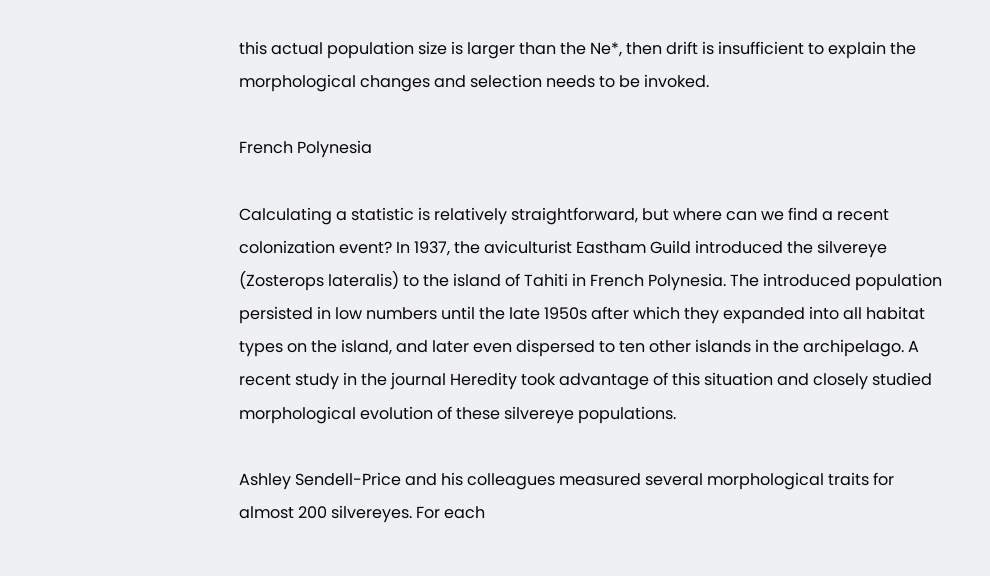this actual population size is larger than the Ne*, then drift is insufficient to explain the morphological changes and selection needs to be invoked.

French Polynesia

Calculating a statistic is relatively straightforward, but where can we find a recent colonization event? In 1937, the aviculturist Eastham Guild introduced the silvereye (Zosterops lateralis) to the island of Tahiti in French Polynesia. The introduced population persisted in low numbers until the late 1950s after which they expanded into all habitat types on the island, and later even dispersed to ten other islands in the archipelago. A recent study in the journal Heredity took advantage of this situation and closely studied morphological evolution of these silvereye populations.

Ashley Sendell-Price and his colleagues measured several morphological traits for almost 200 silvereyes. For each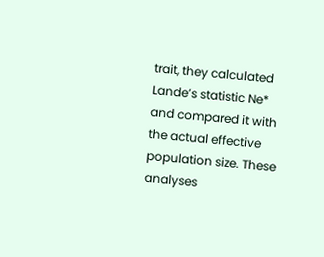trait, they calculated Lande’s statistic Ne* and compared it with the actual effective population size. These analyses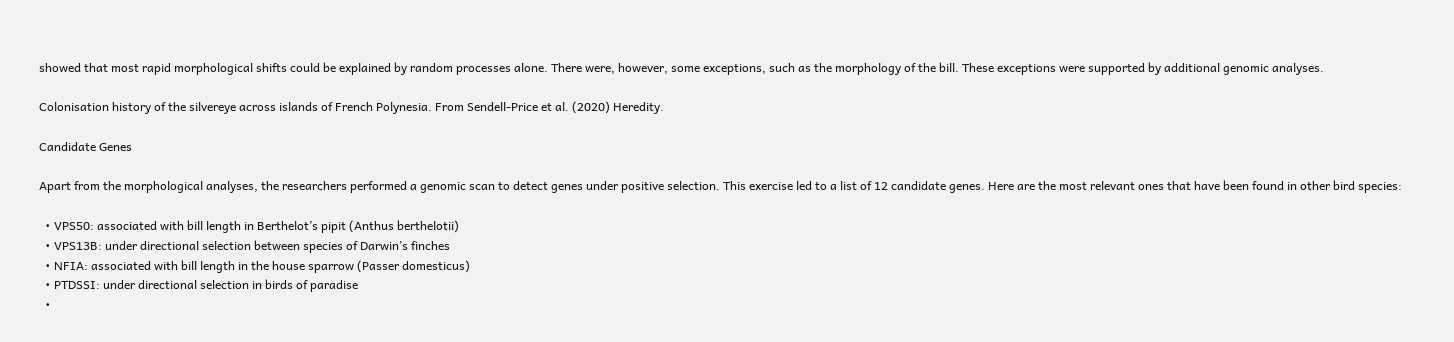showed that most rapid morphological shifts could be explained by random processes alone. There were, however, some exceptions, such as the morphology of the bill. These exceptions were supported by additional genomic analyses.

Colonisation history of the silvereye across islands of French Polynesia. From Sendell-Price et al. (2020) Heredity.

Candidate Genes

Apart from the morphological analyses, the researchers performed a genomic scan to detect genes under positive selection. This exercise led to a list of 12 candidate genes. Here are the most relevant ones that have been found in other bird species:

  • VPS50: associated with bill length in Berthelot’s pipit (Anthus berthelotii)
  • VPS13B: under directional selection between species of Darwin’s finches
  • NFIA: associated with bill length in the house sparrow (Passer domesticus)
  • PTDSSI: under directional selection in birds of paradise
  •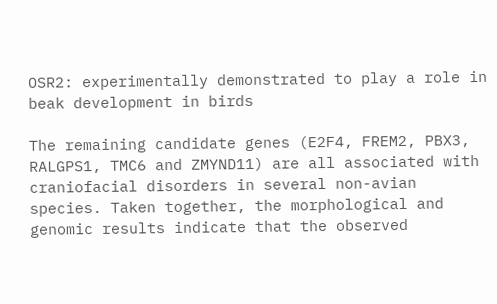OSR2: experimentally demonstrated to play a role in beak development in birds

The remaining candidate genes (E2F4, FREM2, PBX3, RALGPS1, TMC6 and ZMYND11) are all associated with craniofacial disorders in several non-avian species. Taken together, the morphological and genomic results indicate that the observed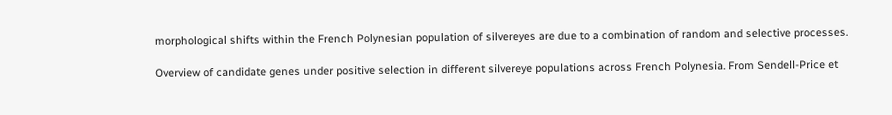morphological shifts within the French Polynesian population of silvereyes are due to a combination of random and selective processes.

Overview of candidate genes under positive selection in different silvereye populations across French Polynesia. From Sendell-Price et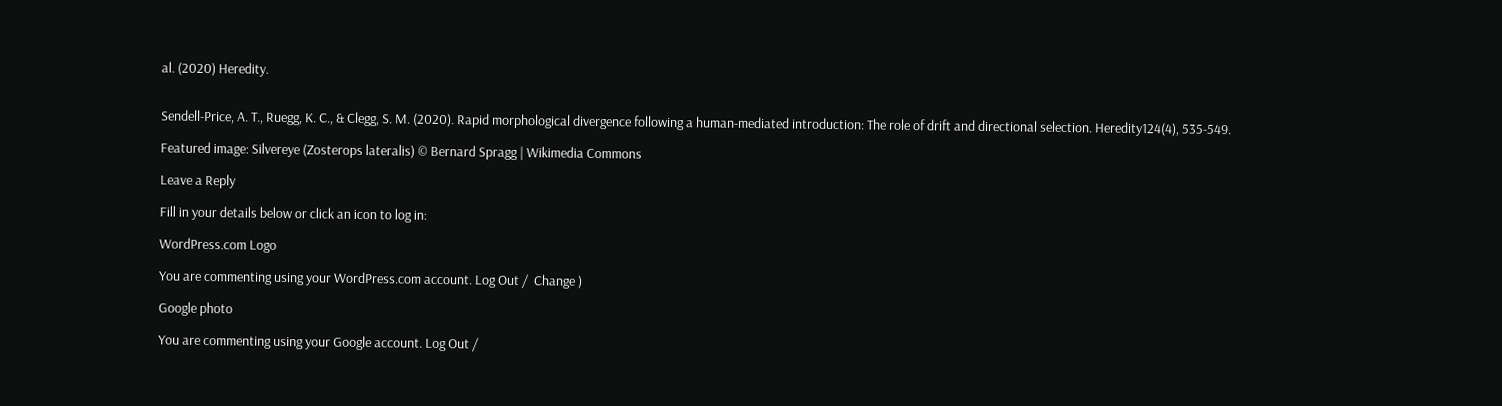al. (2020) Heredity.


Sendell-Price, A. T., Ruegg, K. C., & Clegg, S. M. (2020). Rapid morphological divergence following a human-mediated introduction: The role of drift and directional selection. Heredity124(4), 535-549.

Featured image: Silvereye (Zosterops lateralis) © Bernard Spragg | Wikimedia Commons

Leave a Reply

Fill in your details below or click an icon to log in:

WordPress.com Logo

You are commenting using your WordPress.com account. Log Out /  Change )

Google photo

You are commenting using your Google account. Log Out /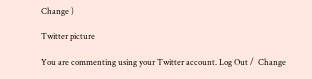Change )

Twitter picture

You are commenting using your Twitter account. Log Out /  Change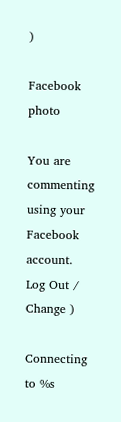)

Facebook photo

You are commenting using your Facebook account. Log Out /  Change )

Connecting to %s